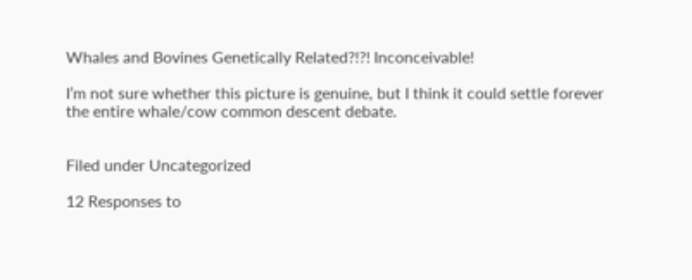Whales and Bovines Genetically Related?!?! Inconceivable!

I’m not sure whether this picture is genuine, but I think it could settle forever the entire whale/cow common descent debate.


Filed under Uncategorized

12 Responses to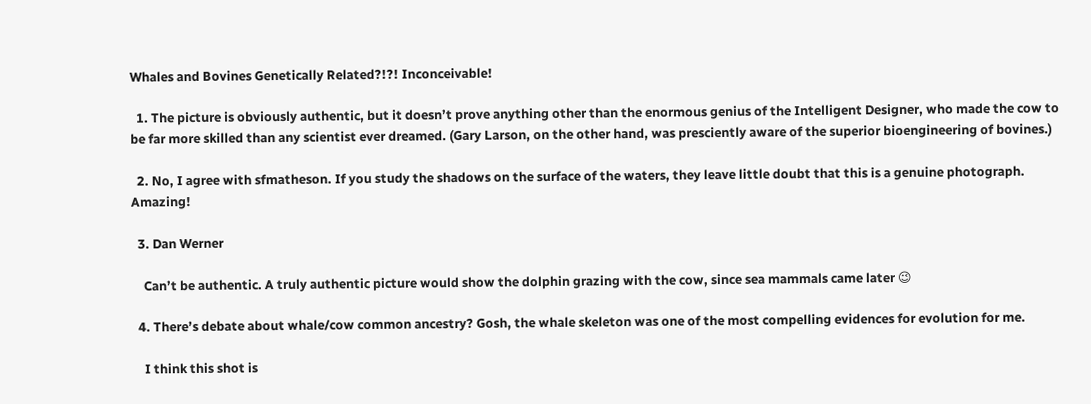Whales and Bovines Genetically Related?!?! Inconceivable!

  1. The picture is obviously authentic, but it doesn’t prove anything other than the enormous genius of the Intelligent Designer, who made the cow to be far more skilled than any scientist ever dreamed. (Gary Larson, on the other hand, was presciently aware of the superior bioengineering of bovines.)

  2. No, I agree with sfmatheson. If you study the shadows on the surface of the waters, they leave little doubt that this is a genuine photograph. Amazing!

  3. Dan Werner

    Can’t be authentic. A truly authentic picture would show the dolphin grazing with the cow, since sea mammals came later 😉

  4. There’s debate about whale/cow common ancestry? Gosh, the whale skeleton was one of the most compelling evidences for evolution for me.

    I think this shot is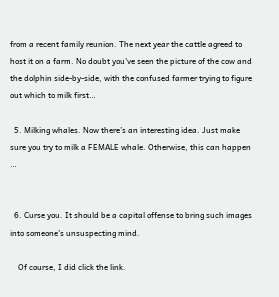from a recent family reunion. The next year the cattle agreed to host it on a farm. No doubt you’ve seen the picture of the cow and the dolphin side-by-side, with the confused farmer trying to figure out which to milk first…

  5. Milking whales. Now there’s an interesting idea. Just make sure you try to milk a FEMALE whale. Otherwise, this can happen …


  6. Curse you. It should be a capital offense to bring such images into someone’s unsuspecting mind.

    Of course, I did click the link.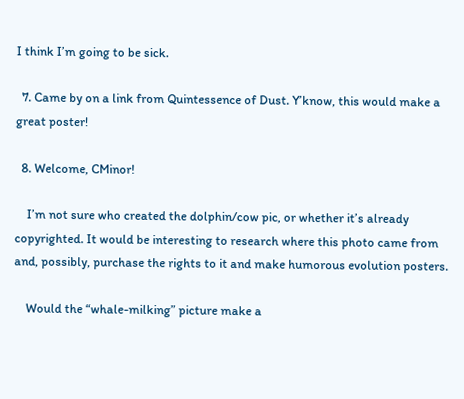I think I’m going to be sick.

  7. Came by on a link from Quintessence of Dust. Y’know, this would make a great poster!

  8. Welcome, CMinor!

    I’m not sure who created the dolphin/cow pic, or whether it’s already copyrighted. It would be interesting to research where this photo came from and, possibly, purchase the rights to it and make humorous evolution posters.

    Would the “whale-milking” picture make a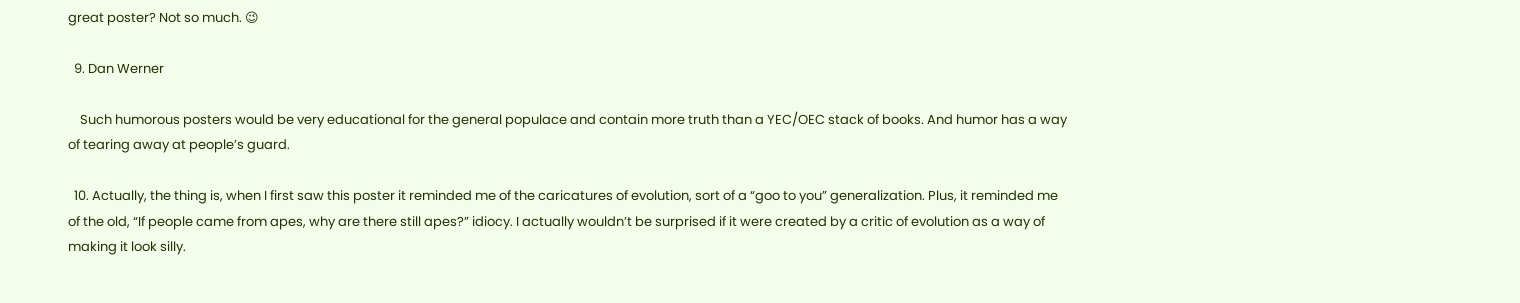great poster? Not so much. 😉

  9. Dan Werner

    Such humorous posters would be very educational for the general populace and contain more truth than a YEC/OEC stack of books. And humor has a way of tearing away at people’s guard.

  10. Actually, the thing is, when I first saw this poster it reminded me of the caricatures of evolution, sort of a “goo to you” generalization. Plus, it reminded me of the old, “If people came from apes, why are there still apes?” idiocy. I actually wouldn’t be surprised if it were created by a critic of evolution as a way of making it look silly.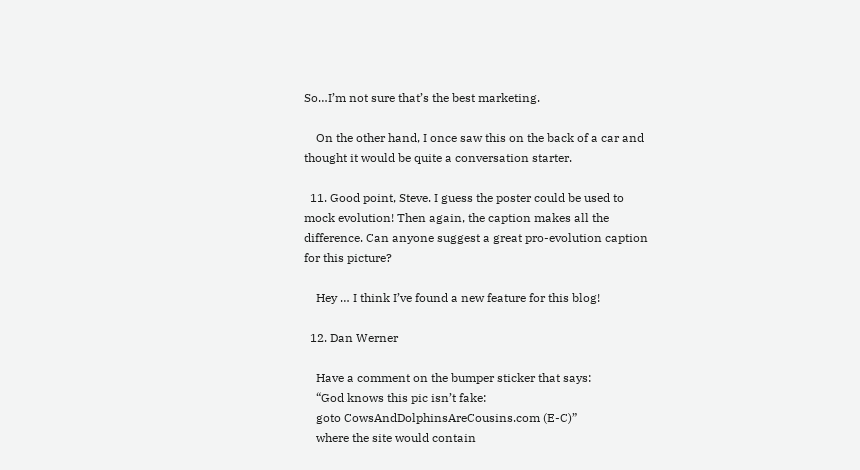So…I’m not sure that’s the best marketing.

    On the other hand, I once saw this on the back of a car and thought it would be quite a conversation starter.

  11. Good point, Steve. I guess the poster could be used to mock evolution! Then again, the caption makes all the difference. Can anyone suggest a great pro-evolution caption for this picture?

    Hey … I think I’ve found a new feature for this blog!

  12. Dan Werner

    Have a comment on the bumper sticker that says:
    “God knows this pic isn’t fake:
    goto CowsAndDolphinsAreCousins.com (E-C)”
    where the site would contain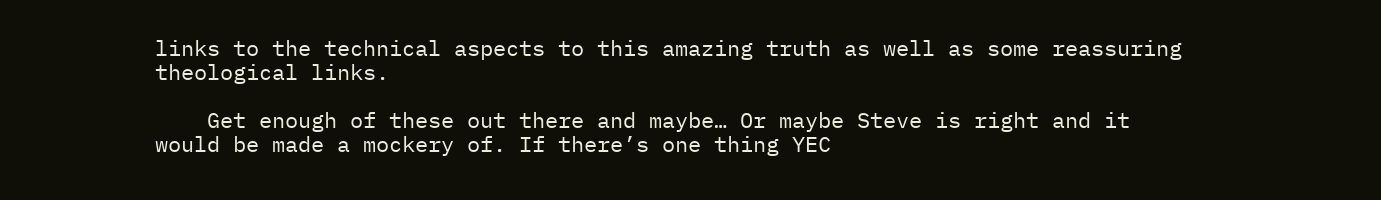links to the technical aspects to this amazing truth as well as some reassuring theological links.

    Get enough of these out there and maybe… Or maybe Steve is right and it would be made a mockery of. If there’s one thing YEC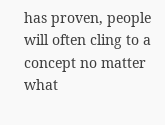has proven, people will often cling to a concept no matter what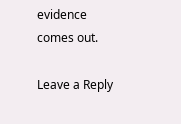evidence comes out.

Leave a Reply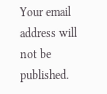Your email address will not be published.